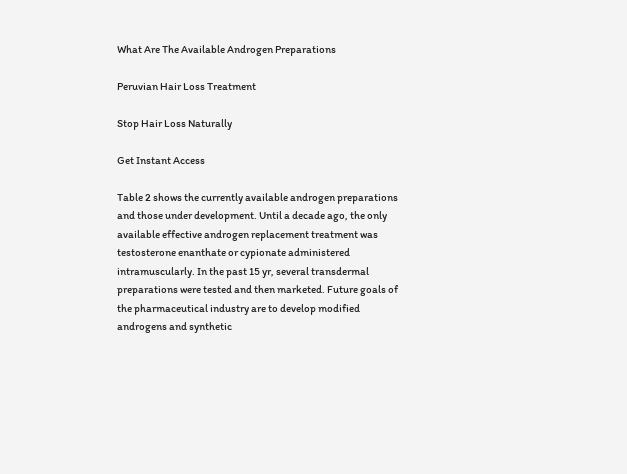What Are The Available Androgen Preparations

Peruvian Hair Loss Treatment

Stop Hair Loss Naturally

Get Instant Access

Table 2 shows the currently available androgen preparations and those under development. Until a decade ago, the only available effective androgen replacement treatment was testosterone enanthate or cypionate administered intramuscularly. In the past 15 yr, several transdermal preparations were tested and then marketed. Future goals of the pharmaceutical industry are to develop modified androgens and synthetic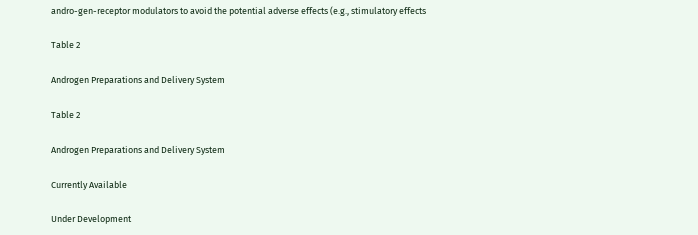andro-gen-receptor modulators to avoid the potential adverse effects (e.g., stimulatory effects

Table 2

Androgen Preparations and Delivery System

Table 2

Androgen Preparations and Delivery System

Currently Available

Under Development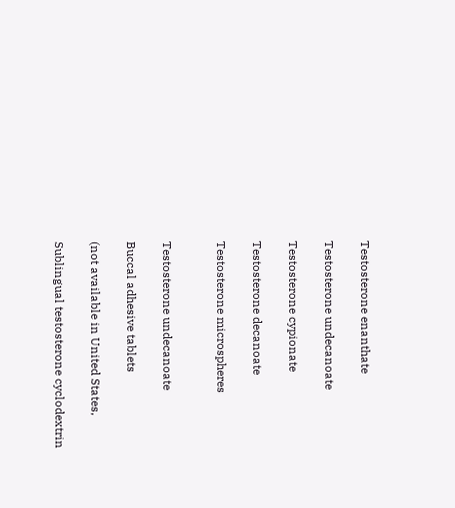Testosterone enanthate

Testosterone undecanoate

Testosterone cypionate

Testosterone decanoate

Testosterone microspheres


Testosterone undecanoate

Buccal adhesive tablets

(not available in United States,

Sublingual testosterone cyclodextrin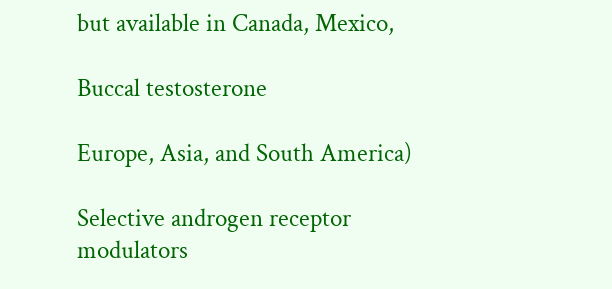but available in Canada, Mexico,

Buccal testosterone

Europe, Asia, and South America)

Selective androgen receptor modulators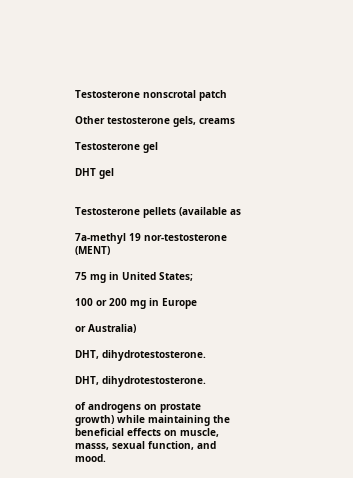Testosterone nonscrotal patch

Other testosterone gels, creams

Testosterone gel

DHT gel


Testosterone pellets (available as

7a-methyl 19 nor-testosterone (MENT)

75 mg in United States;

100 or 200 mg in Europe

or Australia)

DHT, dihydrotestosterone.

DHT, dihydrotestosterone.

of androgens on prostate growth) while maintaining the beneficial effects on muscle, masss, sexual function, and mood.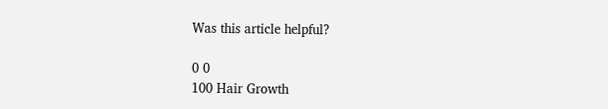Was this article helpful?

0 0
100 Hair Growth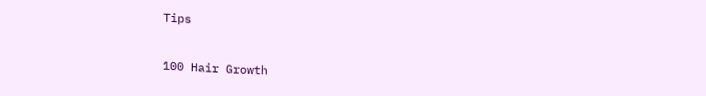Tips

100 Hair Growth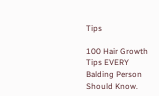Tips

100 Hair Growth Tips EVERY Balding Person Should Know.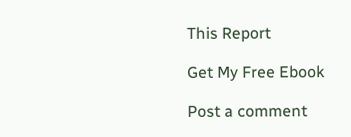This Report

Get My Free Ebook

Post a comment